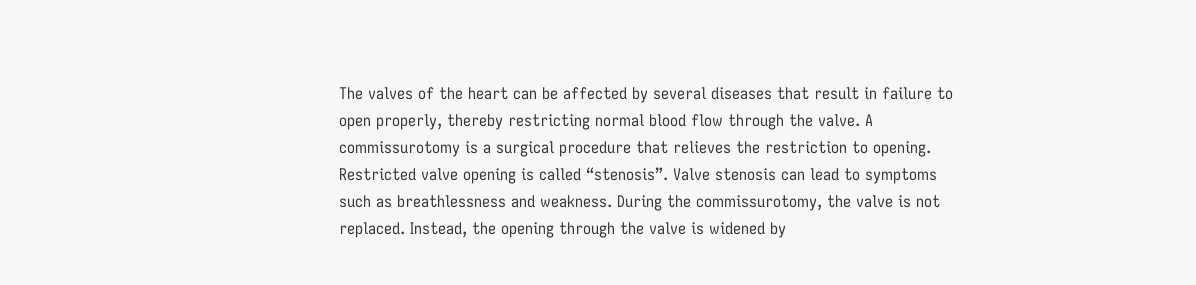The valves of the heart can be affected by several diseases that result in failure to open properly, thereby restricting normal blood flow through the valve. A commissurotomy is a surgical procedure that relieves the restriction to opening. Restricted valve opening is called “stenosis”. Valve stenosis can lead to symptoms such as breathlessness and weakness. During the commissurotomy, the valve is not replaced. Instead, the opening through the valve is widened by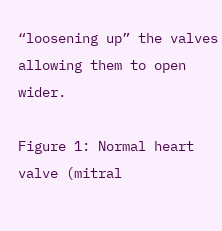“loosening up” the valves allowing them to open wider.

Figure 1: Normal heart valve (mitral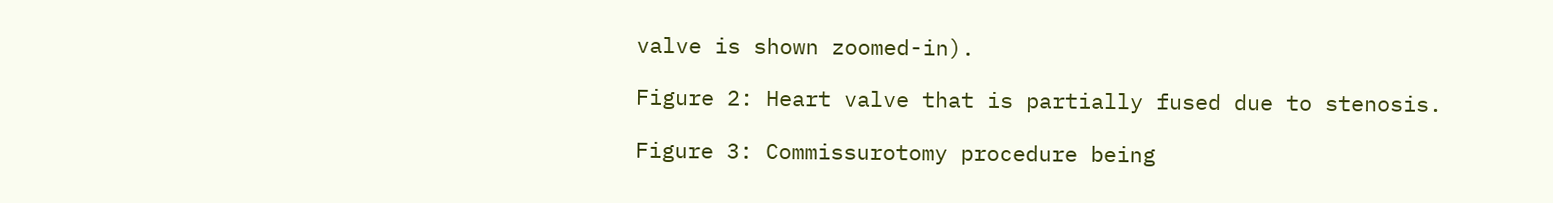valve is shown zoomed-in).

Figure 2: Heart valve that is partially fused due to stenosis.

Figure 3: Commissurotomy procedure being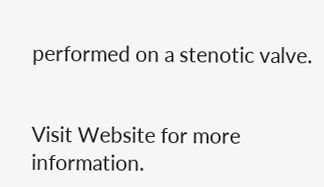performed on a stenotic valve.


Visit Website for more information.